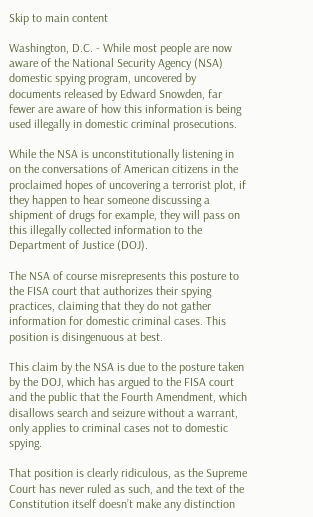Skip to main content

Washington, D.C. - While most people are now aware of the National Security Agency (NSA) domestic spying program, uncovered by documents released by Edward Snowden, far fewer are aware of how this information is being used illegally in domestic criminal prosecutions.

While the NSA is unconstitutionally listening in on the conversations of American citizens in the proclaimed hopes of uncovering a terrorist plot, if they happen to hear someone discussing a shipment of drugs for example, they will pass on this illegally collected information to the Department of Justice (DOJ).

The NSA of course misrepresents this posture to the FISA court that authorizes their spying practices, claiming that they do not gather information for domestic criminal cases. This position is disingenuous at best.

This claim by the NSA is due to the posture taken by the DOJ, which has argued to the FISA court and the public that the Fourth Amendment, which disallows search and seizure without a warrant, only applies to criminal cases not to domestic spying.

That position is clearly ridiculous, as the Supreme Court has never ruled as such, and the text of the Constitution itself doesn’t make any distinction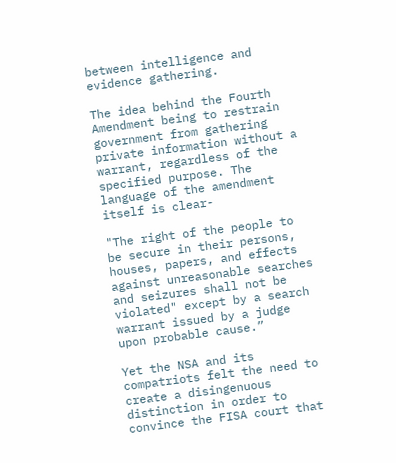between intelligence and evidence gathering.

The idea behind the Fourth Amendment being to restrain government from gathering private information without a warrant, regardless of the specified purpose. The language of the amendment itself is clear-

"The right of the people to be secure in their persons, houses, papers, and effects against unreasonable searches and seizures shall not be violated" except by a search warrant issued by a judge upon probable cause.”

Yet the NSA and its compatriots felt the need to create a disingenuous distinction in order to convince the FISA court that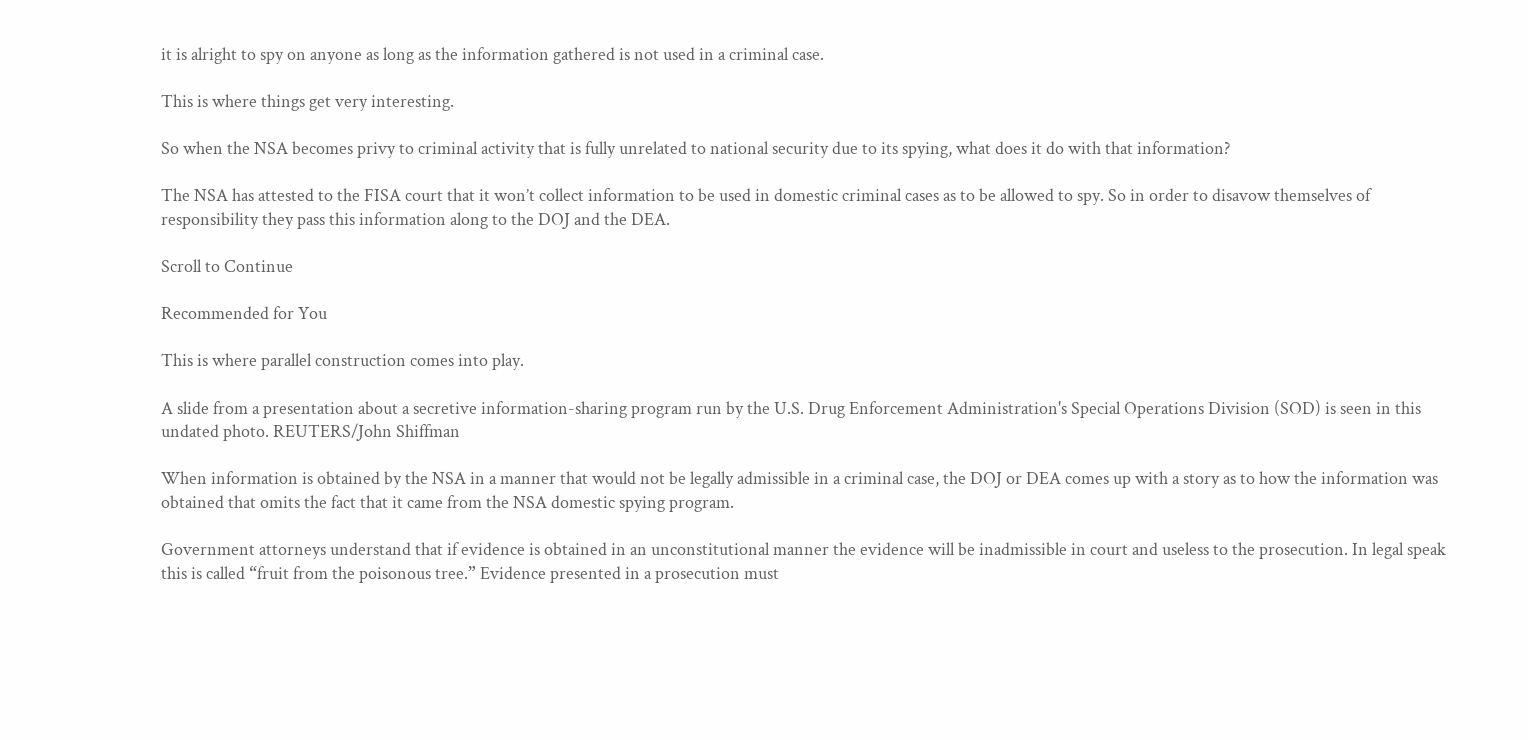it is alright to spy on anyone as long as the information gathered is not used in a criminal case.

This is where things get very interesting.

So when the NSA becomes privy to criminal activity that is fully unrelated to national security due to its spying, what does it do with that information?

The NSA has attested to the FISA court that it won’t collect information to be used in domestic criminal cases as to be allowed to spy. So in order to disavow themselves of responsibility they pass this information along to the DOJ and the DEA.

Scroll to Continue

Recommended for You

This is where parallel construction comes into play.

A slide from a presentation about a secretive information-sharing program run by the U.S. Drug Enforcement Administration's Special Operations Division (SOD) is seen in this undated photo. REUTERS/John Shiffman

When information is obtained by the NSA in a manner that would not be legally admissible in a criminal case, the DOJ or DEA comes up with a story as to how the information was obtained that omits the fact that it came from the NSA domestic spying program.

Government attorneys understand that if evidence is obtained in an unconstitutional manner the evidence will be inadmissible in court and useless to the prosecution. In legal speak this is called “fruit from the poisonous tree.” Evidence presented in a prosecution must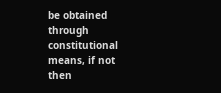be obtained through constitutional means, if not then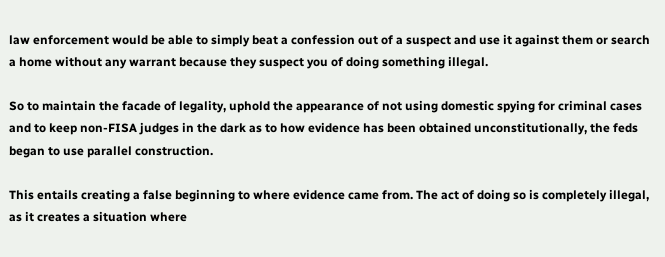law enforcement would be able to simply beat a confession out of a suspect and use it against them or search a home without any warrant because they suspect you of doing something illegal.

So to maintain the facade of legality, uphold the appearance of not using domestic spying for criminal cases and to keep non-FISA judges in the dark as to how evidence has been obtained unconstitutionally, the feds began to use parallel construction.

This entails creating a false beginning to where evidence came from. The act of doing so is completely illegal, as it creates a situation where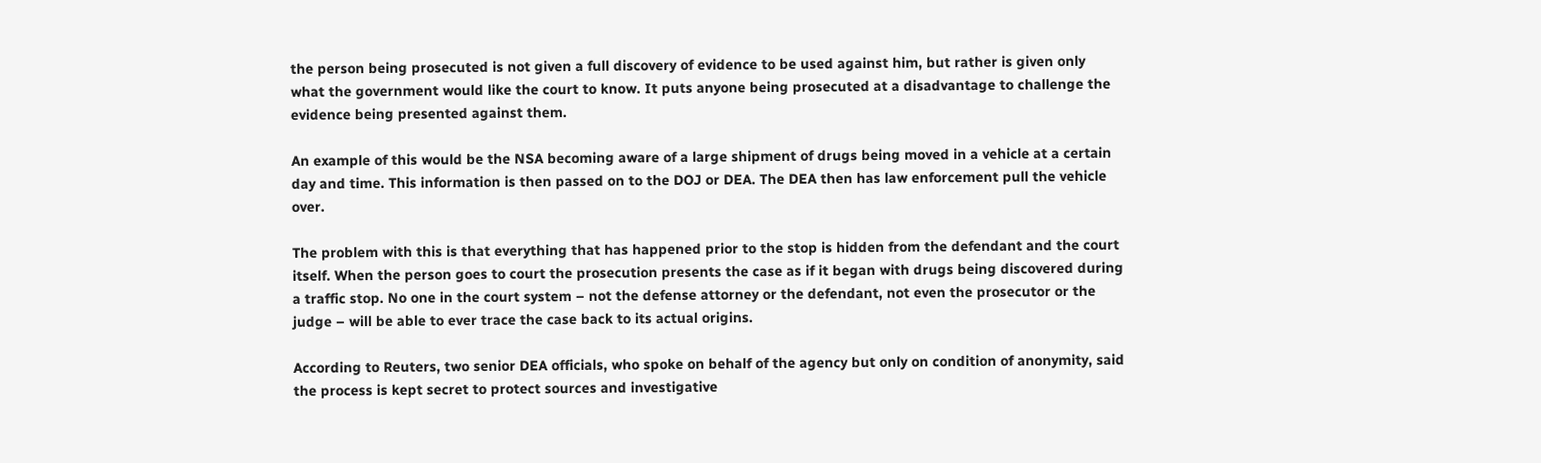the person being prosecuted is not given a full discovery of evidence to be used against him, but rather is given only what the government would like the court to know. It puts anyone being prosecuted at a disadvantage to challenge the evidence being presented against them.

An example of this would be the NSA becoming aware of a large shipment of drugs being moved in a vehicle at a certain day and time. This information is then passed on to the DOJ or DEA. The DEA then has law enforcement pull the vehicle over.

The problem with this is that everything that has happened prior to the stop is hidden from the defendant and the court itself. When the person goes to court the prosecution presents the case as if it began with drugs being discovered during a traffic stop. No one in the court system – not the defense attorney or the defendant, not even the prosecutor or the judge – will be able to ever trace the case back to its actual origins.

According to Reuters, two senior DEA officials, who spoke on behalf of the agency but only on condition of anonymity, said the process is kept secret to protect sources and investigative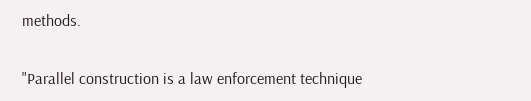methods.

"Parallel construction is a law enforcement technique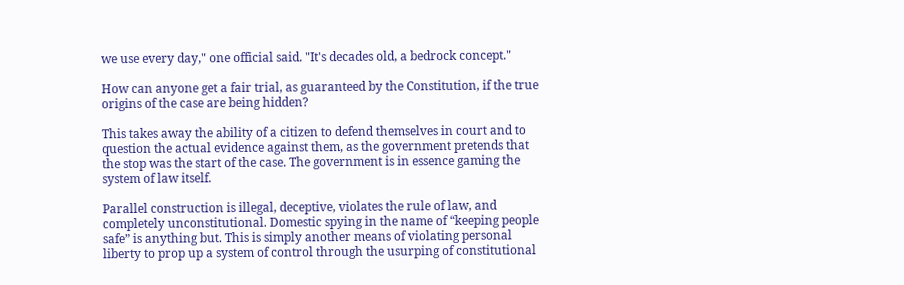we use every day," one official said. "It's decades old, a bedrock concept."

How can anyone get a fair trial, as guaranteed by the Constitution, if the true origins of the case are being hidden?

This takes away the ability of a citizen to defend themselves in court and to question the actual evidence against them, as the government pretends that the stop was the start of the case. The government is in essence gaming the system of law itself.

Parallel construction is illegal, deceptive, violates the rule of law, and completely unconstitutional. Domestic spying in the name of “keeping people safe” is anything but. This is simply another means of violating personal liberty to prop up a system of control through the usurping of constitutional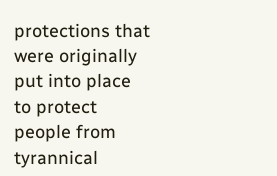protections that were originally put into place to protect people from tyrannical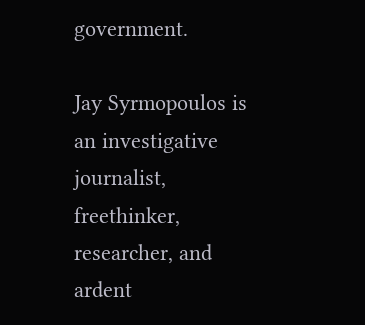government.

Jay Syrmopoulos is an investigative journalist, freethinker, researcher, and ardent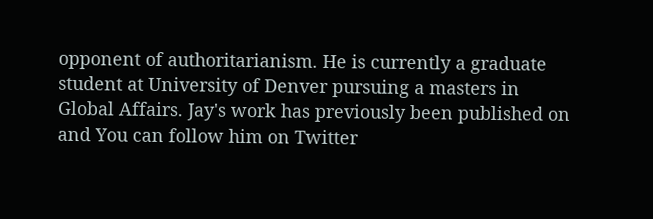opponent of authoritarianism. He is currently a graduate student at University of Denver pursuing a masters in Global Affairs. Jay's work has previously been published on and You can follow him on Twitter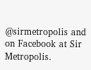@sirmetropolis and on Facebook at Sir Metropolis.